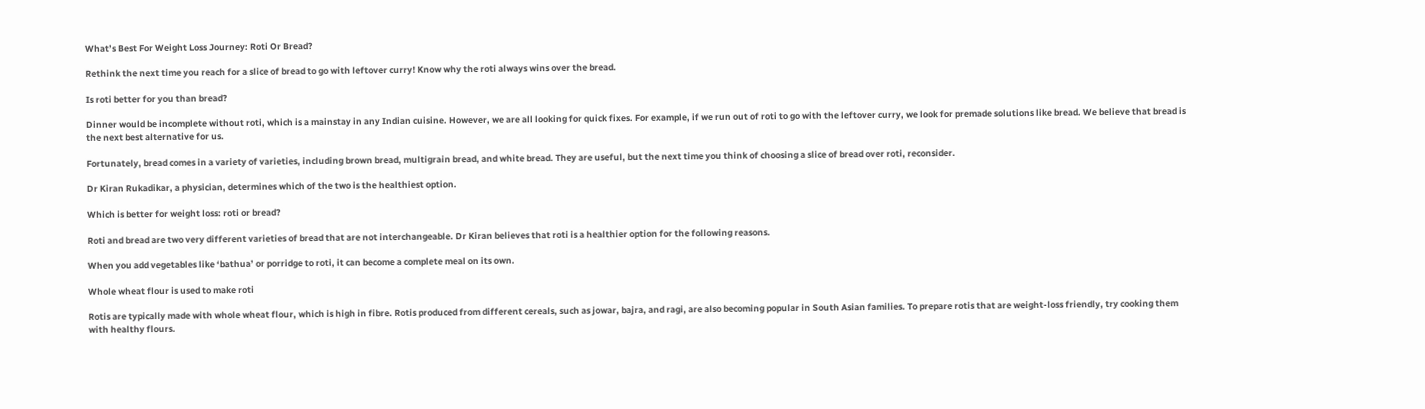What’s Best For Weight Loss Journey: Roti Or Bread?

Rethink the next time you reach for a slice of bread to go with leftover curry! Know why the roti always wins over the bread.

Is roti better for you than bread?

Dinner would be incomplete without roti, which is a mainstay in any Indian cuisine. However, we are all looking for quick fixes. For example, if we run out of roti to go with the leftover curry, we look for premade solutions like bread. We believe that bread is the next best alternative for us.

Fortunately, bread comes in a variety of varieties, including brown bread, multigrain bread, and white bread. They are useful, but the next time you think of choosing a slice of bread over roti, reconsider.

Dr Kiran Rukadikar, a physician, determines which of the two is the healthiest option.

Which is better for weight loss: roti or bread?

Roti and bread are two very different varieties of bread that are not interchangeable. Dr Kiran believes that roti is a healthier option for the following reasons.

When you add vegetables like ‘bathua’ or porridge to roti, it can become a complete meal on its own.

Whole wheat flour is used to make roti

Rotis are typically made with whole wheat flour, which is high in fibre. Rotis produced from different cereals, such as jowar, bajra, and ragi, are also becoming popular in South Asian families. To prepare rotis that are weight-loss friendly, try cooking them with healthy flours.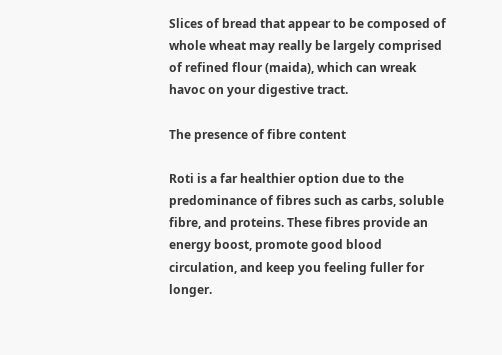Slices of bread that appear to be composed of whole wheat may really be largely comprised of refined flour (maida), which can wreak havoc on your digestive tract.

The presence of fibre content

Roti is a far healthier option due to the predominance of fibres such as carbs, soluble fibre, and proteins. These fibres provide an energy boost, promote good blood circulation, and keep you feeling fuller for longer.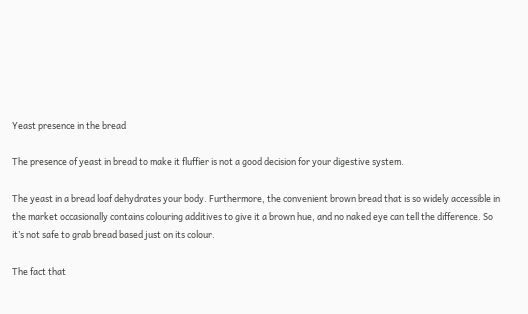Yeast presence in the bread

The presence of yeast in bread to make it fluffier is not a good decision for your digestive system.

The yeast in a bread loaf dehydrates your body. Furthermore, the convenient brown bread that is so widely accessible in the market occasionally contains colouring additives to give it a brown hue, and no naked eye can tell the difference. So it’s not safe to grab bread based just on its colour.

The fact that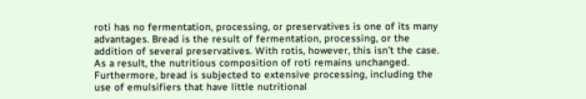roti has no fermentation, processing, or preservatives is one of its many advantages. Bread is the result of fermentation, processing, or the addition of several preservatives. With rotis, however, this isn’t the case. As a result, the nutritious composition of roti remains unchanged. Furthermore, bread is subjected to extensive processing, including the use of emulsifiers that have little nutritional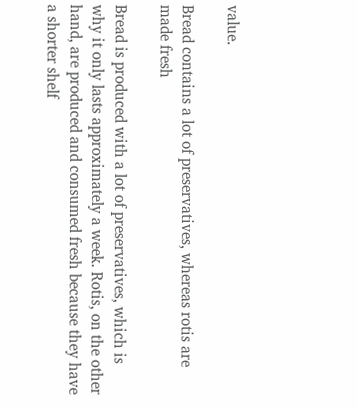value.

Bread contains a lot of preservatives, whereas rotis are made fresh

Bread is produced with a lot of preservatives, which is why it only lasts approximately a week. Rotis, on the other hand, are produced and consumed fresh because they have a shorter shelf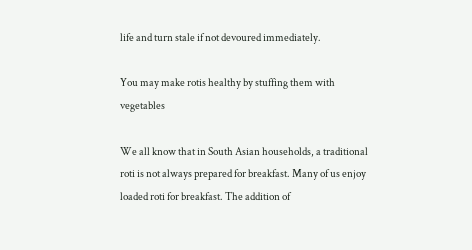life and turn stale if not devoured immediately.

You may make rotis healthy by stuffing them with vegetables

We all know that in South Asian households, a traditional roti is not always prepared for breakfast. Many of us enjoy loaded roti for breakfast. The addition of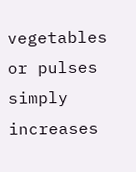vegetables or pulses simply increases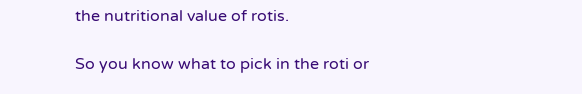the nutritional value of rotis.

So you know what to pick in the roti or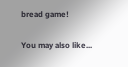bread game!

You may also like...